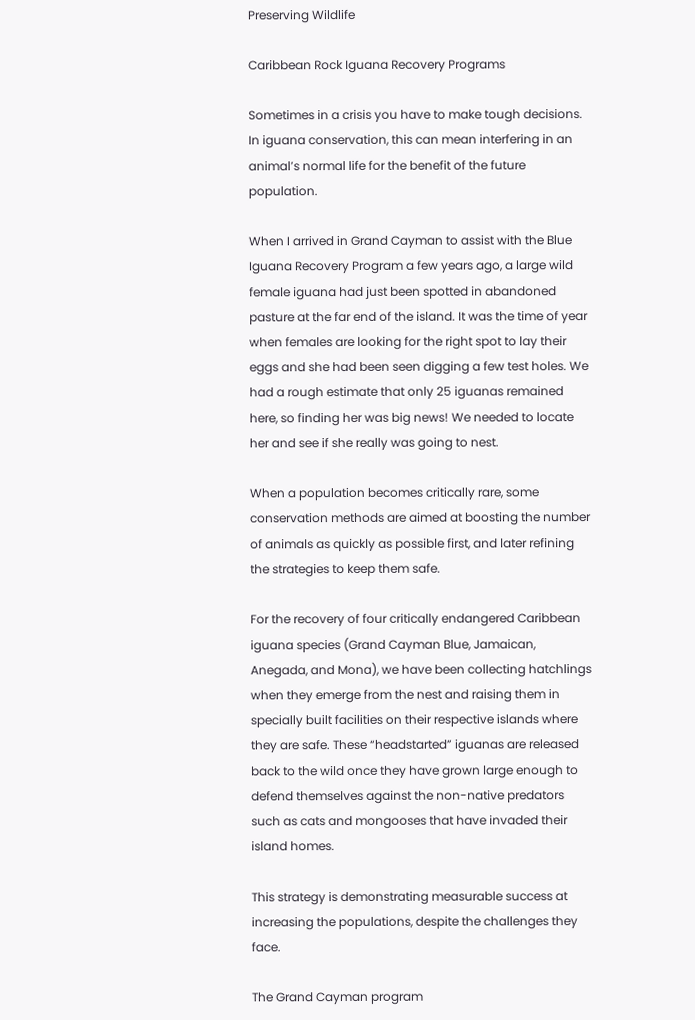Preserving Wildlife

Caribbean Rock Iguana Recovery Programs

Sometimes in a crisis you have to make tough decisions. In iguana conservation, this can mean interfering in an animal’s normal life for the benefit of the future population.

When I arrived in Grand Cayman to assist with the Blue Iguana Recovery Program a few years ago, a large wild female iguana had just been spotted in abandoned pasture at the far end of the island. It was the time of year when females are looking for the right spot to lay their eggs and she had been seen digging a few test holes. We had a rough estimate that only 25 iguanas remained here, so finding her was big news! We needed to locate her and see if she really was going to nest.

When a population becomes critically rare, some conservation methods are aimed at boosting the number of animals as quickly as possible first, and later refining the strategies to keep them safe.

For the recovery of four critically endangered Caribbean iguana species (Grand Cayman Blue, Jamaican, Anegada, and Mona), we have been collecting hatchlings when they emerge from the nest and raising them in specially built facilities on their respective islands where they are safe. These “headstarted” iguanas are released back to the wild once they have grown large enough to defend themselves against the non-native predators such as cats and mongooses that have invaded their island homes.

This strategy is demonstrating measurable success at increasing the populations, despite the challenges they face.

The Grand Cayman program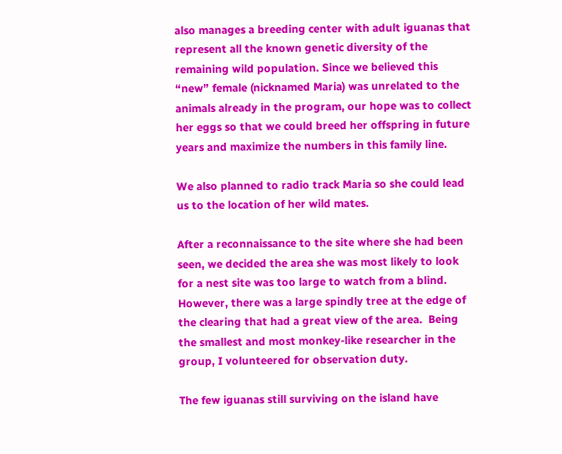also manages a breeding center with adult iguanas that represent all the known genetic diversity of the remaining wild population. Since we believed this “new” female (nicknamed Maria) was unrelated to the animals already in the program, our hope was to collect her eggs so that we could breed her offspring in future years and maximize the numbers in this family line.

We also planned to radio track Maria so she could lead us to the location of her wild mates.

After a reconnaissance to the site where she had been seen, we decided the area she was most likely to look for a nest site was too large to watch from a blind.  However, there was a large spindly tree at the edge of the clearing that had a great view of the area.  Being the smallest and most monkey-like researcher in the group, I volunteered for observation duty.

The few iguanas still surviving on the island have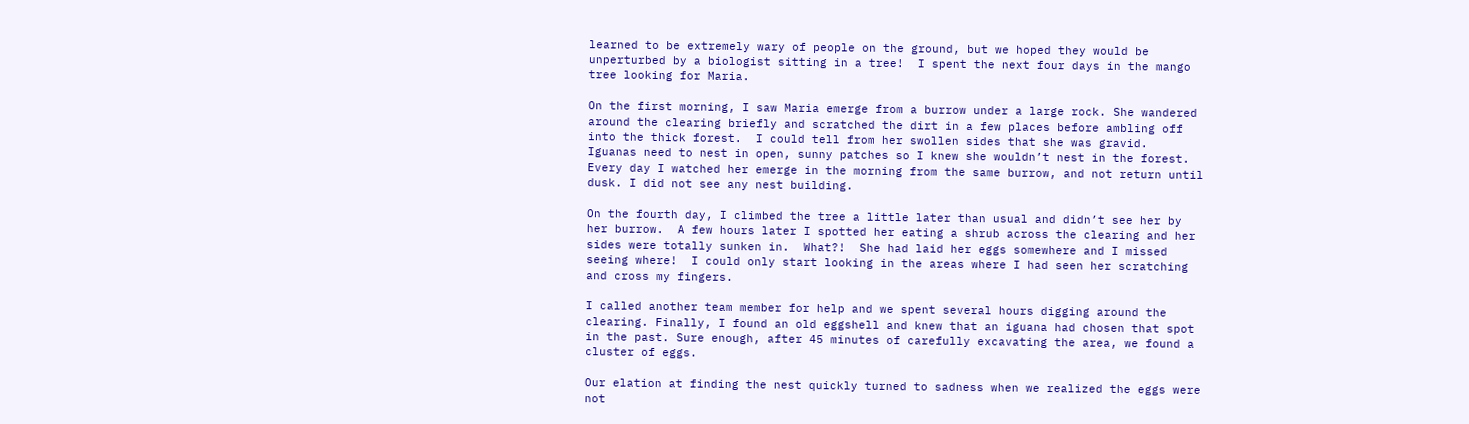learned to be extremely wary of people on the ground, but we hoped they would be unperturbed by a biologist sitting in a tree!  I spent the next four days in the mango tree looking for Maria.

On the first morning, I saw Maria emerge from a burrow under a large rock. She wandered around the clearing briefly and scratched the dirt in a few places before ambling off into the thick forest.  I could tell from her swollen sides that she was gravid.  Iguanas need to nest in open, sunny patches so I knew she wouldn’t nest in the forest. Every day I watched her emerge in the morning from the same burrow, and not return until dusk. I did not see any nest building.

On the fourth day, I climbed the tree a little later than usual and didn’t see her by her burrow.  A few hours later I spotted her eating a shrub across the clearing and her sides were totally sunken in.  What?!  She had laid her eggs somewhere and I missed seeing where!  I could only start looking in the areas where I had seen her scratching and cross my fingers.

I called another team member for help and we spent several hours digging around the clearing. Finally, I found an old eggshell and knew that an iguana had chosen that spot in the past. Sure enough, after 45 minutes of carefully excavating the area, we found a cluster of eggs.

Our elation at finding the nest quickly turned to sadness when we realized the eggs were not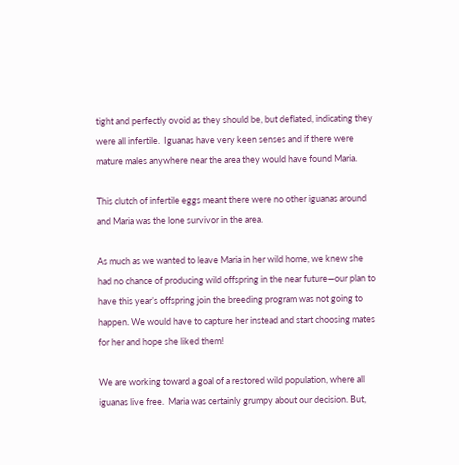tight and perfectly ovoid as they should be, but deflated, indicating they were all infertile.  Iguanas have very keen senses and if there were mature males anywhere near the area they would have found Maria.

This clutch of infertile eggs meant there were no other iguanas around and Maria was the lone survivor in the area.

As much as we wanted to leave Maria in her wild home, we knew she had no chance of producing wild offspring in the near future—our plan to have this year’s offspring join the breeding program was not going to happen. We would have to capture her instead and start choosing mates for her and hope she liked them!

We are working toward a goal of a restored wild population, where all iguanas live free.  Maria was certainly grumpy about our decision. But,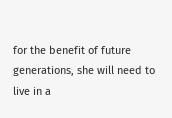for the benefit of future generations, she will need to live in a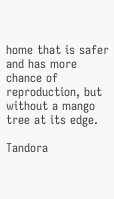home that is safer and has more chance of reproduction, but without a mango tree at its edge.

Tandora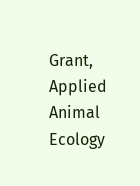Grant, Applied Animal Ecology